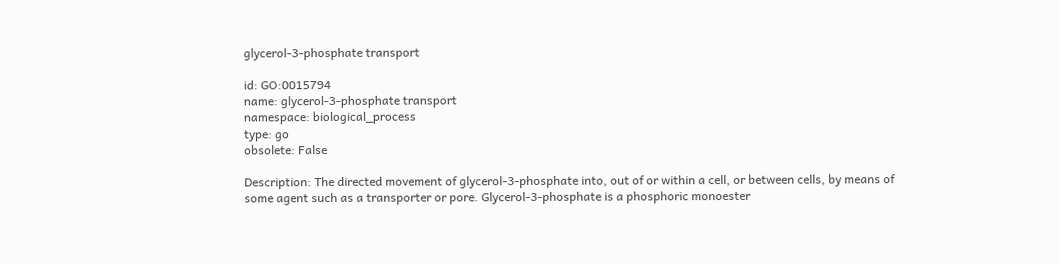glycerol-3-phosphate transport

id: GO:0015794
name: glycerol-3-phosphate transport
namespace: biological_process
type: go
obsolete: False

Description: The directed movement of glycerol-3-phosphate into, out of or within a cell, or between cells, by means of some agent such as a transporter or pore. Glycerol-3-phosphate is a phosphoric monoester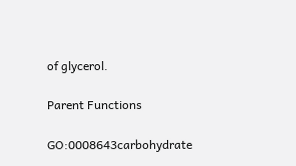of glycerol.

Parent Functions

GO:0008643carbohydrate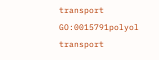transport
GO:0015791polyol transport